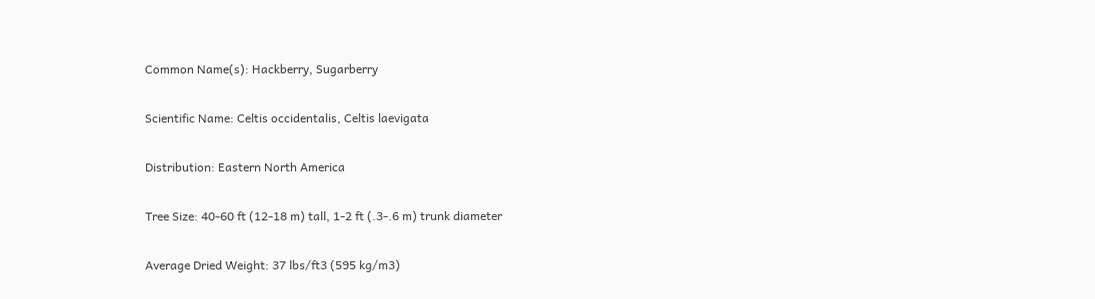Common Name(s): Hackberry, Sugarberry

Scientific Name: Celtis occidentalis, Celtis laevigata

Distribution: Eastern North America

Tree Size: 40-60 ft (12-18 m) tall, 1-2 ft (.3-.6 m) trunk diameter

Average Dried Weight: 37 lbs/ft3 (595 kg/m3)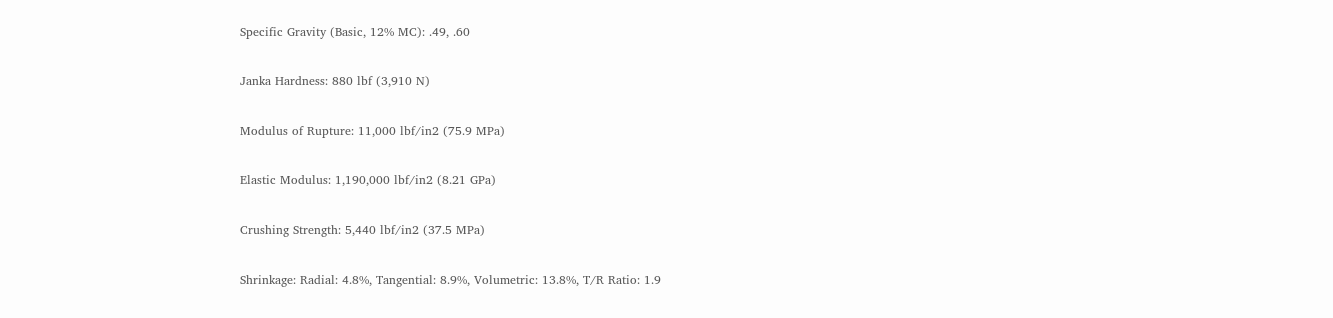Specific Gravity (Basic, 12% MC): .49, .60

Janka Hardness: 880 lbf (3,910 N)

Modulus of Rupture: 11,000 lbf/in2 (75.9 MPa)

Elastic Modulus: 1,190,000 lbf/in2 (8.21 GPa)

Crushing Strength: 5,440 lbf/in2 (37.5 MPa)

Shrinkage: Radial: 4.8%, Tangential: 8.9%, Volumetric: 13.8%, T/R Ratio: 1.9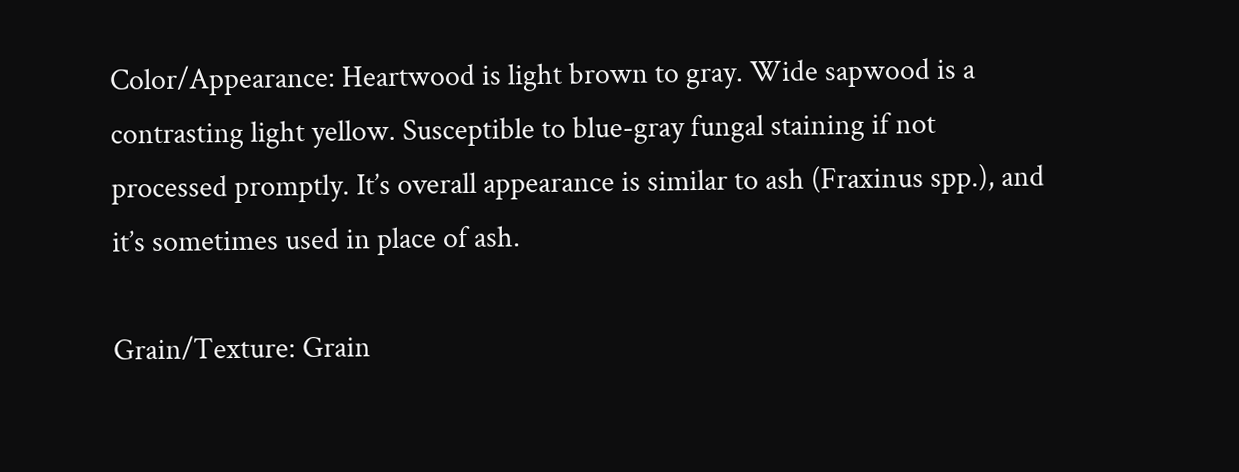Color/Appearance: Heartwood is light brown to gray. Wide sapwood is a contrasting light yellow. Susceptible to blue-gray fungal staining if not processed promptly. It’s overall appearance is similar to ash (Fraxinus spp.), and it’s sometimes used in place of ash.

Grain/Texture: Grain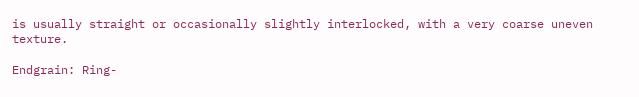is usually straight or occasionally slightly interlocked, with a very coarse uneven texture.

Endgrain: Ring-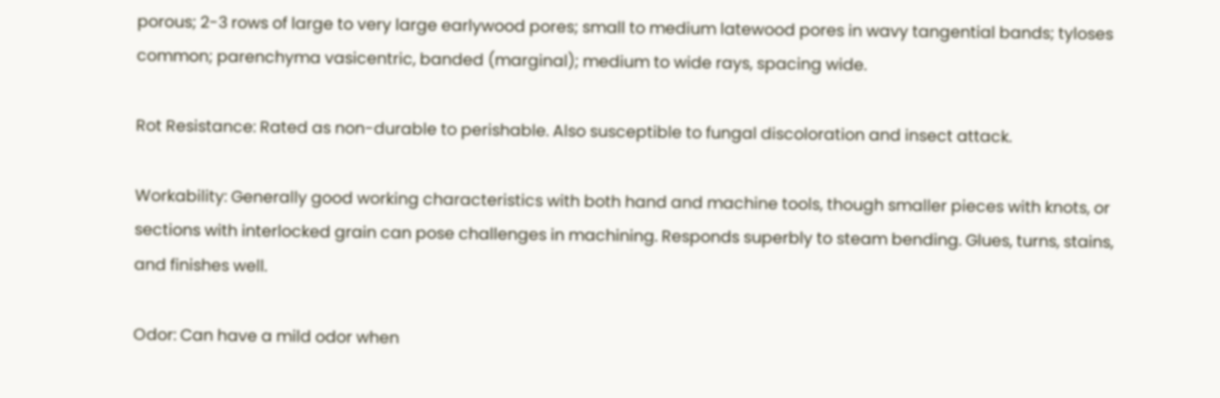porous; 2-3 rows of large to very large earlywood pores; small to medium latewood pores in wavy tangential bands; tyloses common; parenchyma vasicentric, banded (marginal); medium to wide rays, spacing wide.

Rot Resistance: Rated as non-durable to perishable. Also susceptible to fungal discoloration and insect attack.

Workability: Generally good working characteristics with both hand and machine tools, though smaller pieces with knots, or sections with interlocked grain can pose challenges in machining. Responds superbly to steam bending. Glues, turns, stains, and finishes well.

Odor: Can have a mild odor when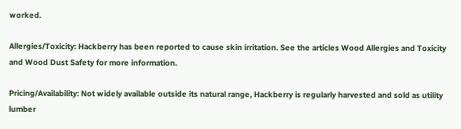worked.

Allergies/Toxicity: Hackberry has been reported to cause skin irritation. See the articles Wood Allergies and Toxicity and Wood Dust Safety for more information.

Pricing/Availability: Not widely available outside its natural range, Hackberry is regularly harvested and sold as utility lumber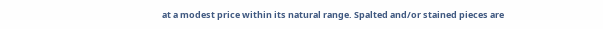at a modest price within its natural range. Spalted and/or stained pieces are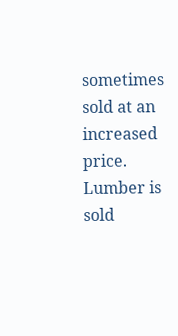sometimes sold at an increased price. Lumber is sold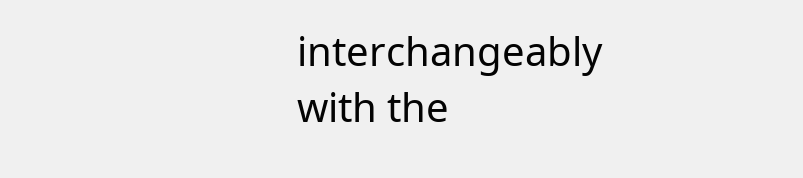interchangeably with the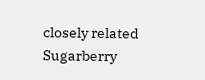closely related Sugarberry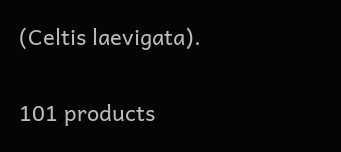(Celtis laevigata).

101 products